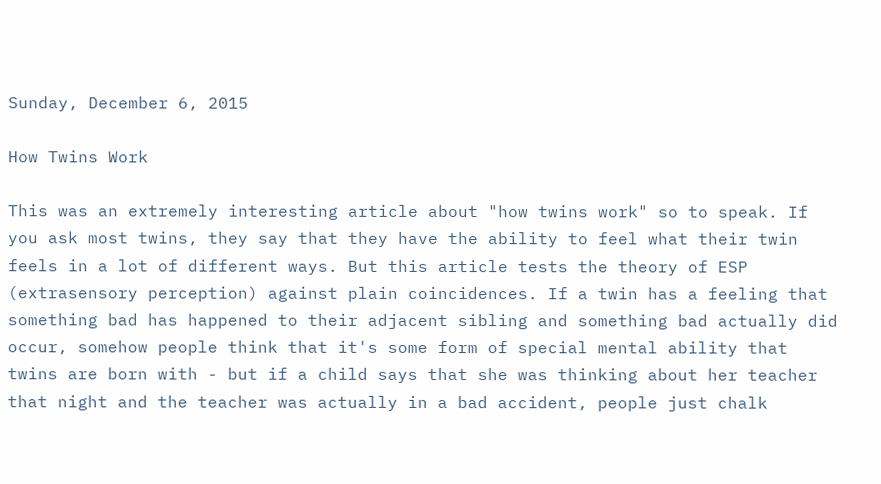Sunday, December 6, 2015

How Twins Work

This was an extremely interesting article about "how twins work" so to speak. If you ask most twins, they say that they have the ability to feel what their twin feels in a lot of different ways. But this article tests the theory of ESP (extrasensory perception) against plain coincidences. If a twin has a feeling that something bad has happened to their adjacent sibling and something bad actually did occur, somehow people think that it's some form of special mental ability that twins are born with - but if a child says that she was thinking about her teacher that night and the teacher was actually in a bad accident, people just chalk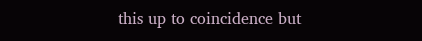this up to coincidence but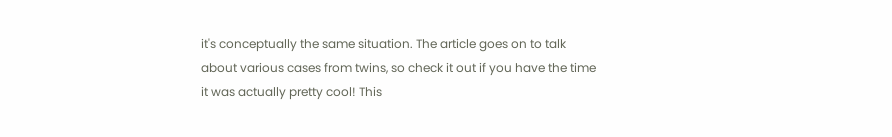it's conceptually the same situation. The article goes on to talk about various cases from twins, so check it out if you have the time it was actually pretty cool! This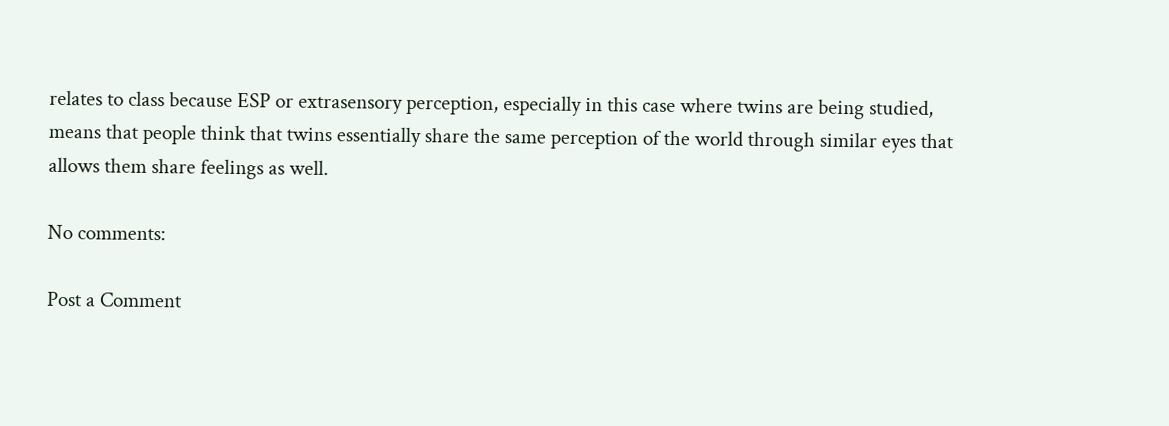relates to class because ESP or extrasensory perception, especially in this case where twins are being studied, means that people think that twins essentially share the same perception of the world through similar eyes that allows them share feelings as well.

No comments:

Post a Comment